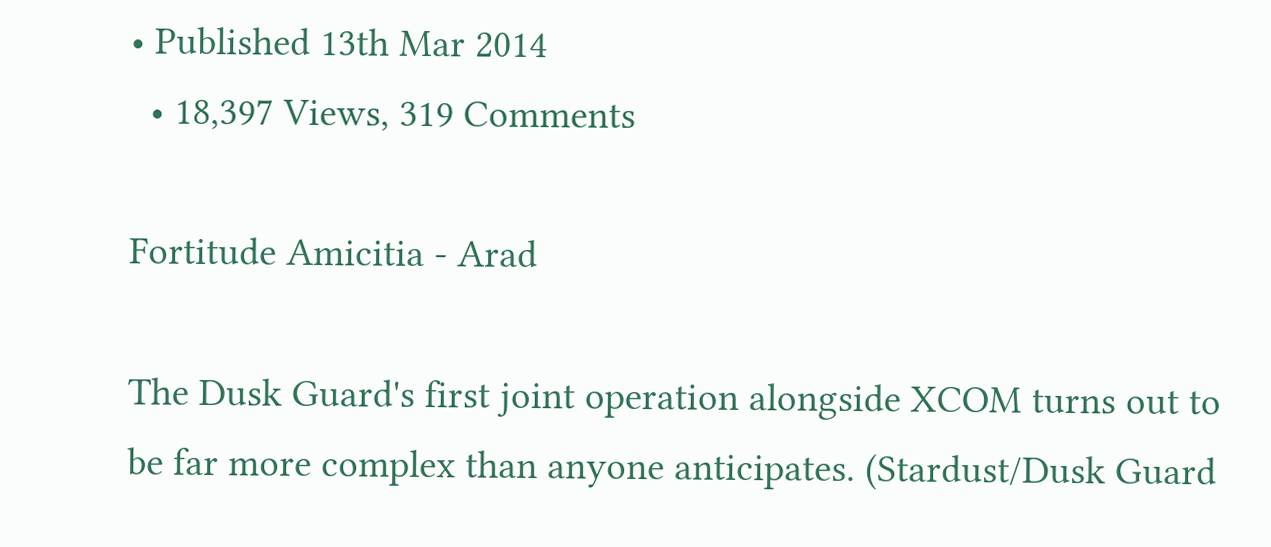• Published 13th Mar 2014
  • 18,397 Views, 319 Comments

Fortitude Amicitia - Arad

The Dusk Guard's first joint operation alongside XCOM turns out to be far more complex than anyone anticipates. (Stardust/Dusk Guard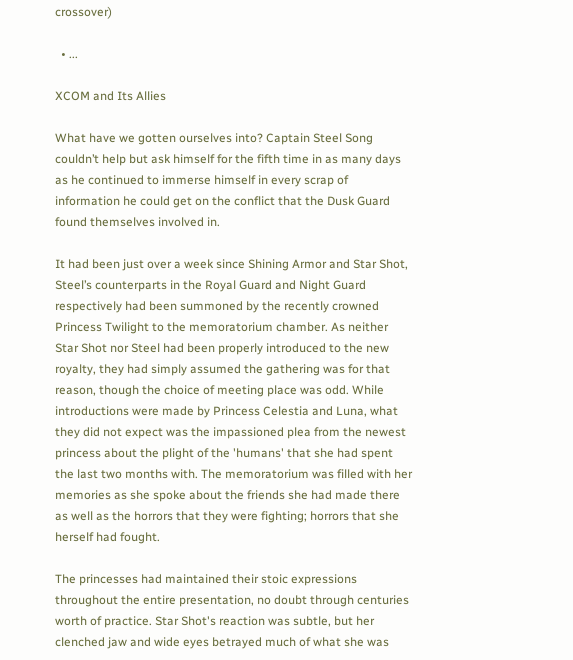crossover)

  • ...

XCOM and Its Allies

What have we gotten ourselves into? Captain Steel Song couldn’t help but ask himself for the fifth time in as many days as he continued to immerse himself in every scrap of information he could get on the conflict that the Dusk Guard found themselves involved in.

It had been just over a week since Shining Armor and Star Shot, Steel’s counterparts in the Royal Guard and Night Guard respectively had been summoned by the recently crowned Princess Twilight to the memoratorium chamber. As neither Star Shot nor Steel had been properly introduced to the new royalty, they had simply assumed the gathering was for that reason, though the choice of meeting place was odd. While introductions were made by Princess Celestia and Luna, what they did not expect was the impassioned plea from the newest princess about the plight of the 'humans' that she had spent the last two months with. The memoratorium was filled with her memories as she spoke about the friends she had made there as well as the horrors that they were fighting; horrors that she herself had fought.

The princesses had maintained their stoic expressions throughout the entire presentation, no doubt through centuries worth of practice. Star Shot's reaction was subtle, but her clenched jaw and wide eyes betrayed much of what she was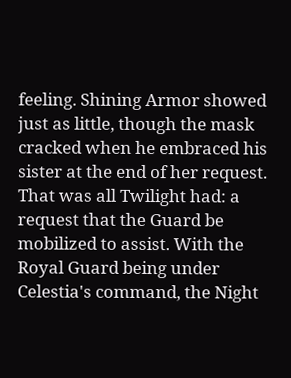feeling. Shining Armor showed just as little, though the mask cracked when he embraced his sister at the end of her request. That was all Twilight had: a request that the Guard be mobilized to assist. With the Royal Guard being under Celestia's command, the Night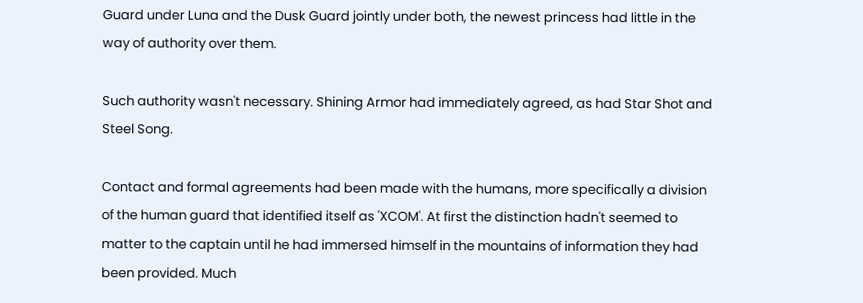Guard under Luna and the Dusk Guard jointly under both, the newest princess had little in the way of authority over them.

Such authority wasn't necessary. Shining Armor had immediately agreed, as had Star Shot and Steel Song.

Contact and formal agreements had been made with the humans, more specifically a division of the human guard that identified itself as 'XCOM'. At first the distinction hadn't seemed to matter to the captain until he had immersed himself in the mountains of information they had been provided. Much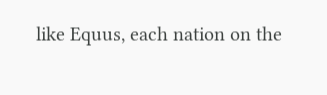like Equus, each nation on the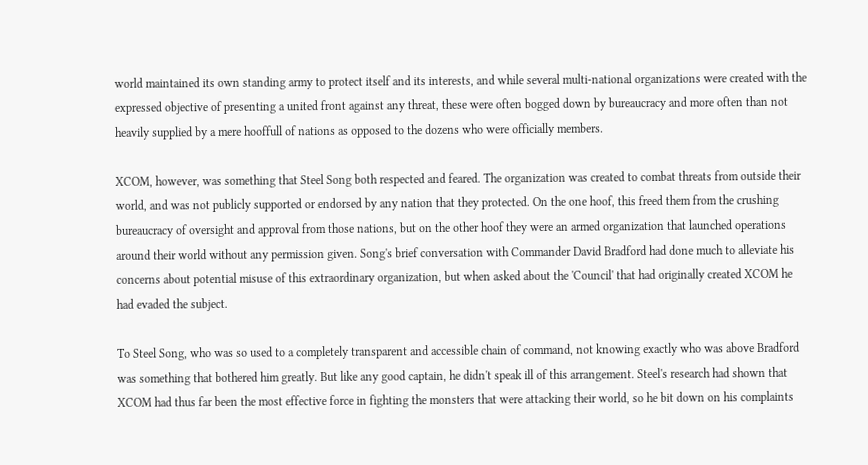world maintained its own standing army to protect itself and its interests, and while several multi-national organizations were created with the expressed objective of presenting a united front against any threat, these were often bogged down by bureaucracy and more often than not heavily supplied by a mere hooffull of nations as opposed to the dozens who were officially members.

XCOM, however, was something that Steel Song both respected and feared. The organization was created to combat threats from outside their world, and was not publicly supported or endorsed by any nation that they protected. On the one hoof, this freed them from the crushing bureaucracy of oversight and approval from those nations, but on the other hoof they were an armed organization that launched operations around their world without any permission given. Song's brief conversation with Commander David Bradford had done much to alleviate his concerns about potential misuse of this extraordinary organization, but when asked about the 'Council' that had originally created XCOM he had evaded the subject.

To Steel Song, who was so used to a completely transparent and accessible chain of command, not knowing exactly who was above Bradford was something that bothered him greatly. But like any good captain, he didn't speak ill of this arrangement. Steel's research had shown that XCOM had thus far been the most effective force in fighting the monsters that were attacking their world, so he bit down on his complaints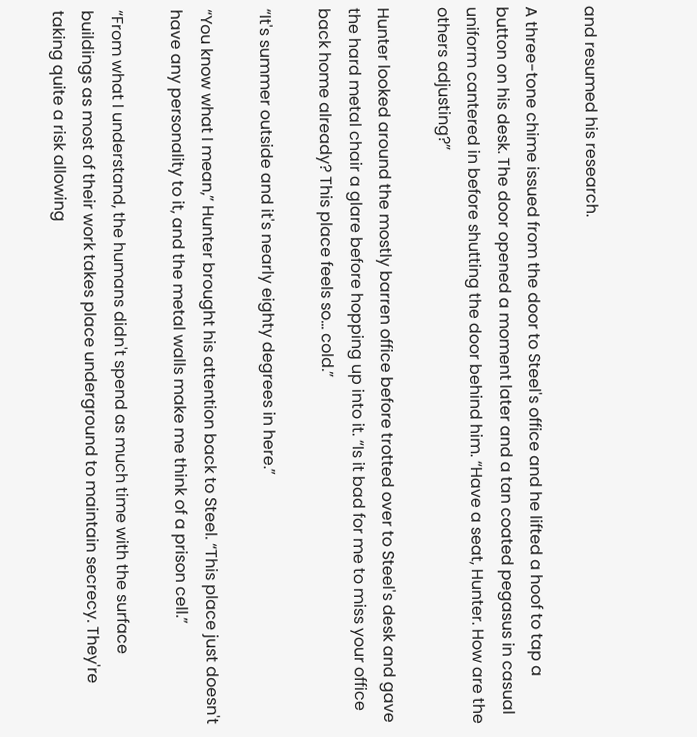and resumed his research.

A three-tone chime issued from the door to Steel's office and he lifted a hoof to tap a button on his desk. The door opened a moment later and a tan coated pegasus in casual uniform cantered in before shutting the door behind him. “Have a seat, Hunter. How are the others adjusting?”

Hunter looked around the mostly barren office before trotted over to Steel's desk and gave the hard metal chair a glare before hopping up into it. “Is it bad for me to miss your office back home already? This place feels so... cold.”

“It's summer outside and it's nearly eighty degrees in here.”

“You know what I mean,” Hunter brought his attention back to Steel. “This place just doesn't have any personality to it, and the metal walls make me think of a prison cell.”

“From what I understand, the humans didn't spend as much time with the surface buildings as most of their work takes place underground to maintain secrecy. They're taking quite a risk allowing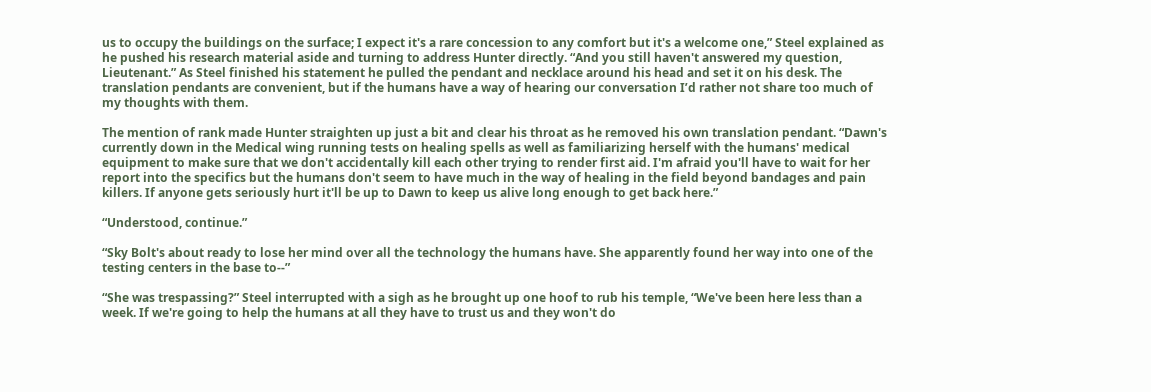us to occupy the buildings on the surface; I expect it's a rare concession to any comfort but it's a welcome one,” Steel explained as he pushed his research material aside and turning to address Hunter directly. “And you still haven't answered my question, Lieutenant.” As Steel finished his statement he pulled the pendant and necklace around his head and set it on his desk. The translation pendants are convenient, but if the humans have a way of hearing our conversation I’d rather not share too much of my thoughts with them.

The mention of rank made Hunter straighten up just a bit and clear his throat as he removed his own translation pendant. “Dawn's currently down in the Medical wing running tests on healing spells as well as familiarizing herself with the humans' medical equipment to make sure that we don't accidentally kill each other trying to render first aid. I'm afraid you'll have to wait for her report into the specifics but the humans don't seem to have much in the way of healing in the field beyond bandages and pain killers. If anyone gets seriously hurt it'll be up to Dawn to keep us alive long enough to get back here.”

“Understood, continue.”

“Sky Bolt's about ready to lose her mind over all the technology the humans have. She apparently found her way into one of the testing centers in the base to--”

“She was trespassing?” Steel interrupted with a sigh as he brought up one hoof to rub his temple, “We've been here less than a week. If we're going to help the humans at all they have to trust us and they won't do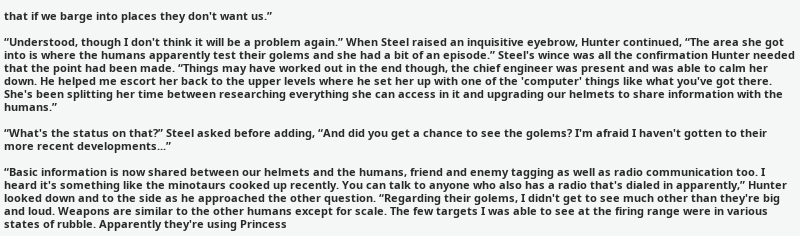that if we barge into places they don't want us.”

“Understood, though I don't think it will be a problem again.” When Steel raised an inquisitive eyebrow, Hunter continued, “The area she got into is where the humans apparently test their golems and she had a bit of an episode.” Steel's wince was all the confirmation Hunter needed that the point had been made. “Things may have worked out in the end though, the chief engineer was present and was able to calm her down. He helped me escort her back to the upper levels where he set her up with one of the 'computer' things like what you've got there. She's been splitting her time between researching everything she can access in it and upgrading our helmets to share information with the humans.”

“What's the status on that?” Steel asked before adding, “And did you get a chance to see the golems? I'm afraid I haven't gotten to their more recent developments...”

“Basic information is now shared between our helmets and the humans, friend and enemy tagging as well as radio communication too. I heard it's something like the minotaurs cooked up recently. You can talk to anyone who also has a radio that's dialed in apparently,” Hunter looked down and to the side as he approached the other question. “Regarding their golems, I didn't get to see much other than they're big and loud. Weapons are similar to the other humans except for scale. The few targets I was able to see at the firing range were in various states of rubble. Apparently they're using Princess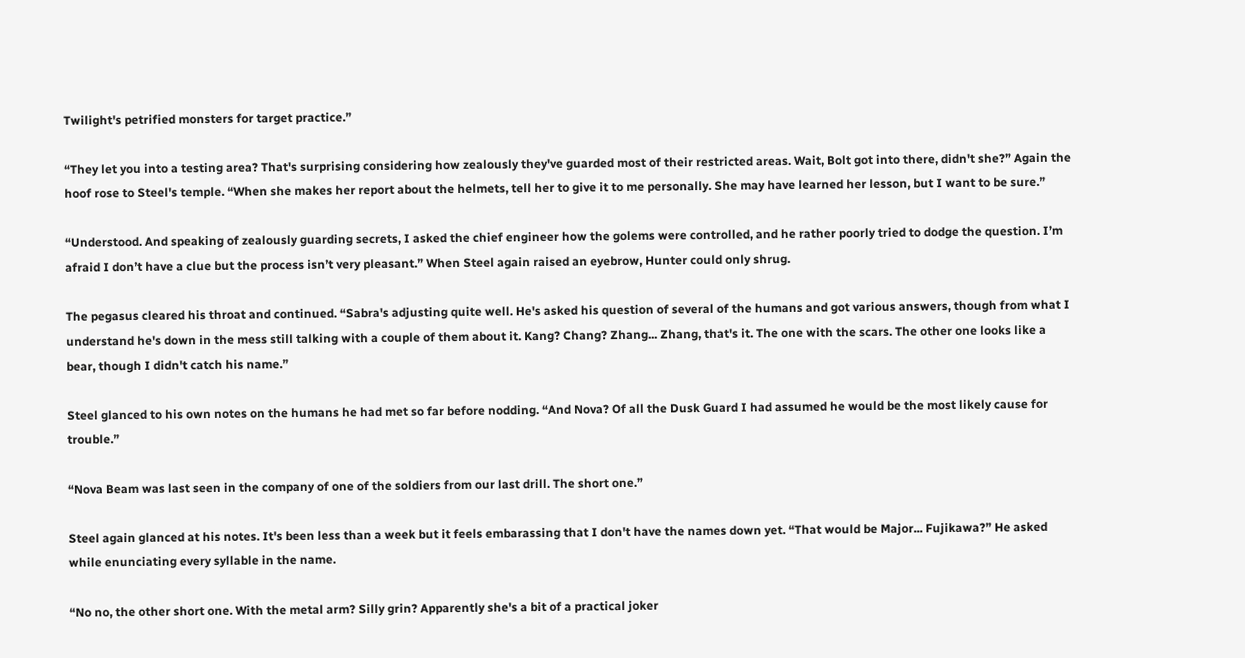Twilight's petrified monsters for target practice.”

“They let you into a testing area? That's surprising considering how zealously they've guarded most of their restricted areas. Wait, Bolt got into there, didn't she?” Again the hoof rose to Steel's temple. “When she makes her report about the helmets, tell her to give it to me personally. She may have learned her lesson, but I want to be sure.”

“Understood. And speaking of zealously guarding secrets, I asked the chief engineer how the golems were controlled, and he rather poorly tried to dodge the question. I’m afraid I don’t have a clue but the process isn’t very pleasant.” When Steel again raised an eyebrow, Hunter could only shrug.

The pegasus cleared his throat and continued. “Sabra's adjusting quite well. He's asked his question of several of the humans and got various answers, though from what I understand he's down in the mess still talking with a couple of them about it. Kang? Chang? Zhang... Zhang, that's it. The one with the scars. The other one looks like a bear, though I didn't catch his name.”

Steel glanced to his own notes on the humans he had met so far before nodding. “And Nova? Of all the Dusk Guard I had assumed he would be the most likely cause for trouble.”

“Nova Beam was last seen in the company of one of the soldiers from our last drill. The short one.”

Steel again glanced at his notes. It's been less than a week but it feels embarassing that I don't have the names down yet. “That would be Major... Fujikawa?” He asked while enunciating every syllable in the name.

“No no, the other short one. With the metal arm? Silly grin? Apparently she's a bit of a practical joker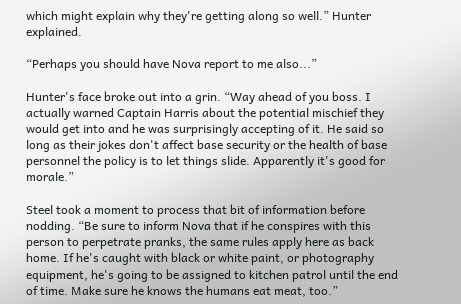which might explain why they're getting along so well.” Hunter explained.

“Perhaps you should have Nova report to me also...”

Hunter's face broke out into a grin. “Way ahead of you boss. I actually warned Captain Harris about the potential mischief they would get into and he was surprisingly accepting of it. He said so long as their jokes don't affect base security or the health of base personnel the policy is to let things slide. Apparently it's good for morale.”

Steel took a moment to process that bit of information before nodding. “Be sure to inform Nova that if he conspires with this person to perpetrate pranks, the same rules apply here as back home. If he's caught with black or white paint, or photography equipment, he's going to be assigned to kitchen patrol until the end of time. Make sure he knows the humans eat meat, too.”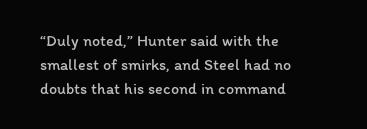“Duly noted,” Hunter said with the smallest of smirks, and Steel had no doubts that his second in command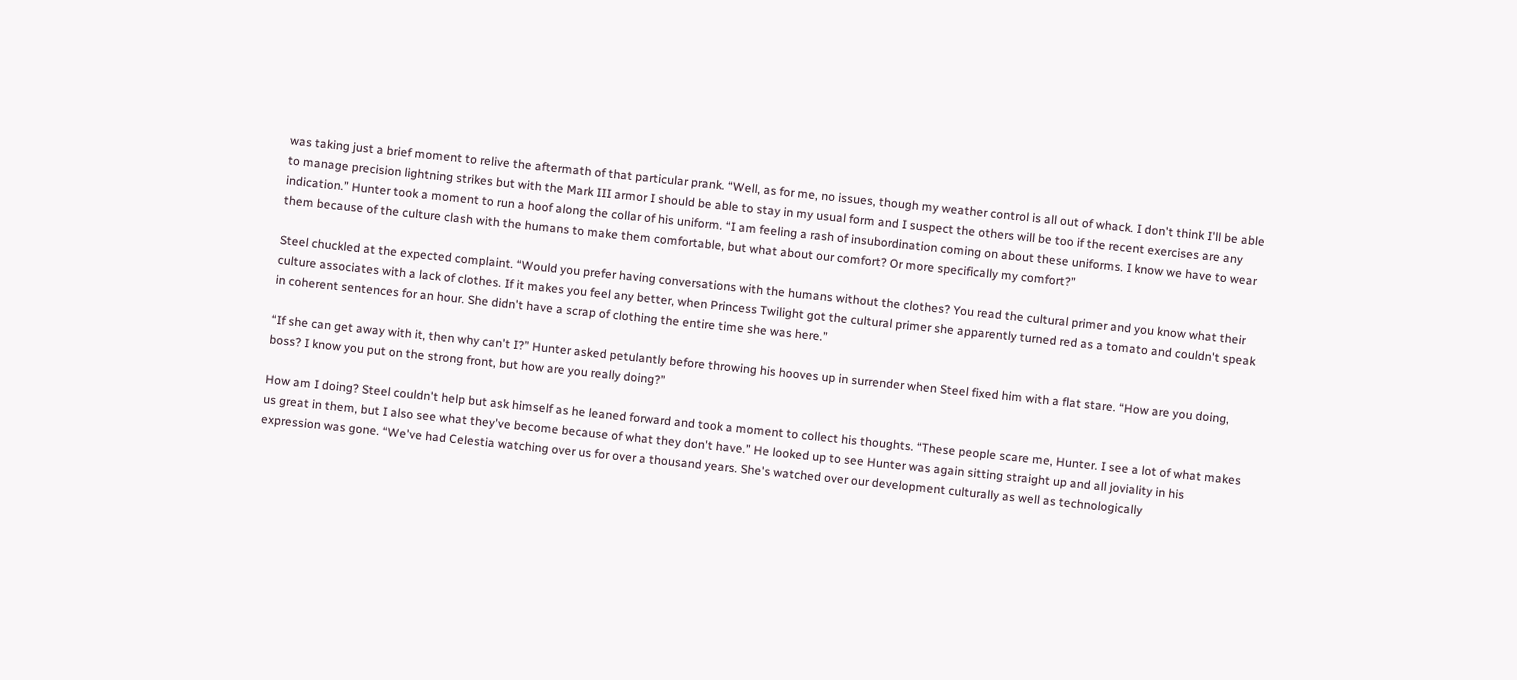was taking just a brief moment to relive the aftermath of that particular prank. “Well, as for me, no issues, though my weather control is all out of whack. I don't think I'll be able to manage precision lightning strikes but with the Mark III armor I should be able to stay in my usual form and I suspect the others will be too if the recent exercises are any indication.” Hunter took a moment to run a hoof along the collar of his uniform. “I am feeling a rash of insubordination coming on about these uniforms. I know we have to wear them because of the culture clash with the humans to make them comfortable, but what about our comfort? Or more specifically my comfort?”

Steel chuckled at the expected complaint. “Would you prefer having conversations with the humans without the clothes? You read the cultural primer and you know what their culture associates with a lack of clothes. If it makes you feel any better, when Princess Twilight got the cultural primer she apparently turned red as a tomato and couldn't speak in coherent sentences for an hour. She didn't have a scrap of clothing the entire time she was here.”

“If she can get away with it, then why can't I?” Hunter asked petulantly before throwing his hooves up in surrender when Steel fixed him with a flat stare. “How are you doing, boss? I know you put on the strong front, but how are you really doing?”

How am I doing? Steel couldn't help but ask himself as he leaned forward and took a moment to collect his thoughts. “These people scare me, Hunter. I see a lot of what makes us great in them, but I also see what they've become because of what they don't have.” He looked up to see Hunter was again sitting straight up and all joviality in his expression was gone. “We've had Celestia watching over us for over a thousand years. She's watched over our development culturally as well as technologically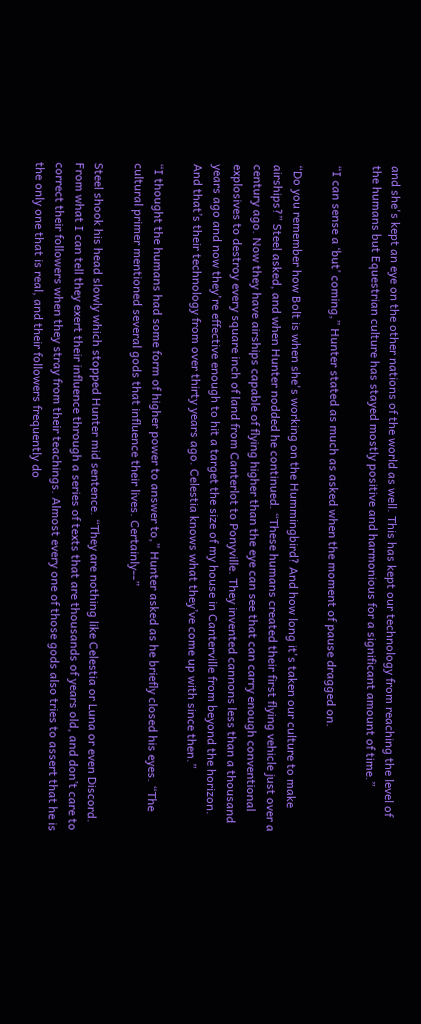and she's kept an eye on the other nations of the world as well. This has kept our technology from reaching the level of the humans but Equestrian culture has stayed mostly positive and harmonious for a significant amount of time.”

“I can sense a ‘but’ coming,” Hunter stated as much as asked when the moment of pause dragged on.

“Do you remember how Bolt is when she's working on the Hummingbird? And how long it's taken our culture to make airships?” Steel asked, and when Hunter nodded he continued. “These humans created their first flying vehicle just over a century ago. Now they have airships capable of flying higher than the eye can see that can carry enough conventional explosives to destroy every square inch of land from Canterlot to Ponyville. They invented cannons less than a thousand years ago and now they're effective enough to hit a target the size of my house in Canterville from beyond the horizon. And that’s their technology from over thirty years ago. Celestia knows what they’ve come up with since then.”

“I thought the humans had some form of higher power to answer to,” Hunter asked as he briefly closed his eyes. “The cultural primer mentioned several gods that influence their lives. Certainly--”

Steel shook his head slowly which stopped Hunter mid sentence. “They are nothing like Celestia or Luna or even Discord. From what I can tell they exert their influence through a series of texts that are thousands of years old, and don’t care to correct their followers when they stray from their teachings. Almost every one of those gods also tries to assert that he is the only one that is real, and their followers frequently do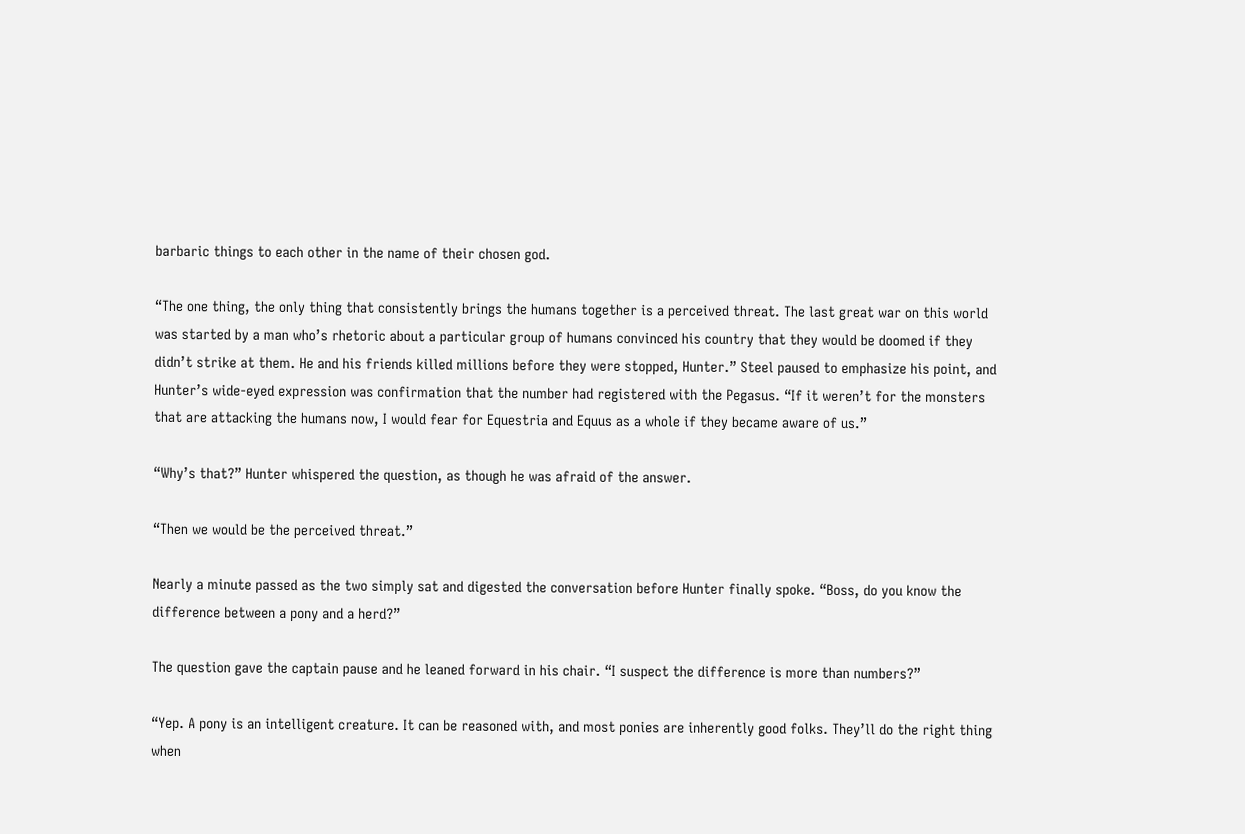barbaric things to each other in the name of their chosen god.

“The one thing, the only thing that consistently brings the humans together is a perceived threat. The last great war on this world was started by a man who’s rhetoric about a particular group of humans convinced his country that they would be doomed if they didn’t strike at them. He and his friends killed millions before they were stopped, Hunter.” Steel paused to emphasize his point, and Hunter’s wide-eyed expression was confirmation that the number had registered with the Pegasus. “If it weren’t for the monsters that are attacking the humans now, I would fear for Equestria and Equus as a whole if they became aware of us.”

“Why’s that?” Hunter whispered the question, as though he was afraid of the answer.

“Then we would be the perceived threat.”

Nearly a minute passed as the two simply sat and digested the conversation before Hunter finally spoke. “Boss, do you know the difference between a pony and a herd?”

The question gave the captain pause and he leaned forward in his chair. “I suspect the difference is more than numbers?”

“Yep. A pony is an intelligent creature. It can be reasoned with, and most ponies are inherently good folks. They’ll do the right thing when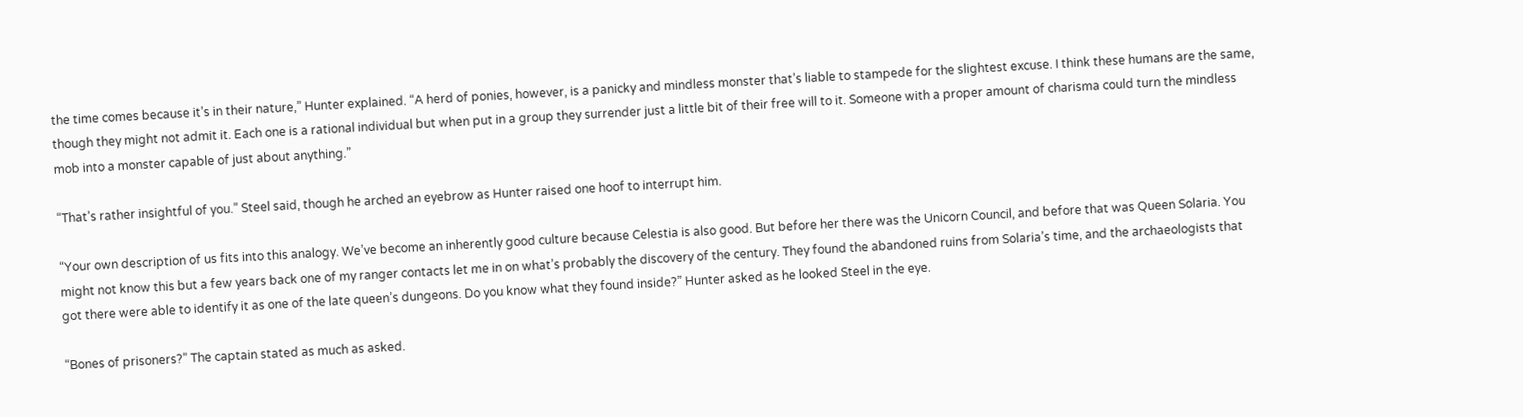the time comes because it’s in their nature,” Hunter explained. “A herd of ponies, however, is a panicky and mindless monster that’s liable to stampede for the slightest excuse. I think these humans are the same, though they might not admit it. Each one is a rational individual but when put in a group they surrender just a little bit of their free will to it. Someone with a proper amount of charisma could turn the mindless mob into a monster capable of just about anything.”

“That’s rather insightful of you.” Steel said, though he arched an eyebrow as Hunter raised one hoof to interrupt him.

“Your own description of us fits into this analogy. We’ve become an inherently good culture because Celestia is also good. But before her there was the Unicorn Council, and before that was Queen Solaria. You might not know this but a few years back one of my ranger contacts let me in on what’s probably the discovery of the century. They found the abandoned ruins from Solaria’s time, and the archaeologists that got there were able to identify it as one of the late queen’s dungeons. Do you know what they found inside?” Hunter asked as he looked Steel in the eye.

“Bones of prisoners?” The captain stated as much as asked.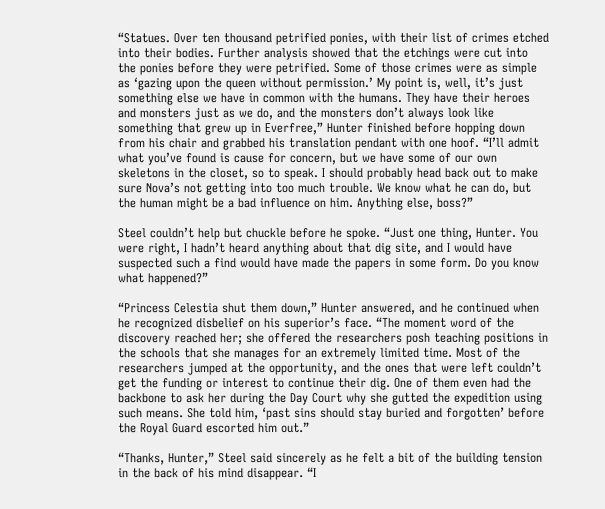“Statues. Over ten thousand petrified ponies, with their list of crimes etched into their bodies. Further analysis showed that the etchings were cut into the ponies before they were petrified. Some of those crimes were as simple as ‘gazing upon the queen without permission.’ My point is, well, it’s just something else we have in common with the humans. They have their heroes and monsters just as we do, and the monsters don’t always look like something that grew up in Everfree,” Hunter finished before hopping down from his chair and grabbed his translation pendant with one hoof. “I’ll admit what you’ve found is cause for concern, but we have some of our own skeletons in the closet, so to speak. I should probably head back out to make sure Nova’s not getting into too much trouble. We know what he can do, but the human might be a bad influence on him. Anything else, boss?”

Steel couldn’t help but chuckle before he spoke. “Just one thing, Hunter. You were right, I hadn’t heard anything about that dig site, and I would have suspected such a find would have made the papers in some form. Do you know what happened?”

“Princess Celestia shut them down,” Hunter answered, and he continued when he recognized disbelief on his superior’s face. “The moment word of the discovery reached her; she offered the researchers posh teaching positions in the schools that she manages for an extremely limited time. Most of the researchers jumped at the opportunity, and the ones that were left couldn’t get the funding or interest to continue their dig. One of them even had the backbone to ask her during the Day Court why she gutted the expedition using such means. She told him, ‘past sins should stay buried and forgotten’ before the Royal Guard escorted him out.”

“Thanks, Hunter,” Steel said sincerely as he felt a bit of the building tension in the back of his mind disappear. “I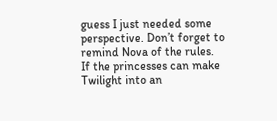guess I just needed some perspective. Don’t forget to remind Nova of the rules. If the princesses can make Twilight into an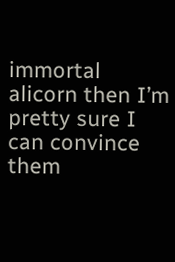immortal alicorn then I’m pretty sure I can convince them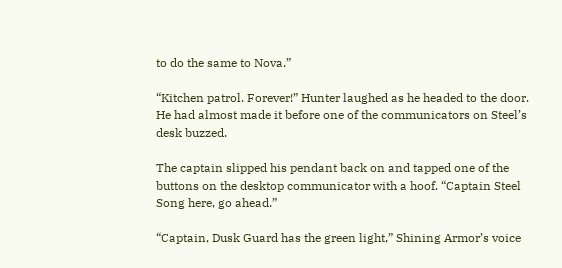to do the same to Nova.”

“Kitchen patrol. Forever!” Hunter laughed as he headed to the door. He had almost made it before one of the communicators on Steel’s desk buzzed.

The captain slipped his pendant back on and tapped one of the buttons on the desktop communicator with a hoof. “Captain Steel Song here, go ahead.”

“Captain, Dusk Guard has the green light,” Shining Armor’s voice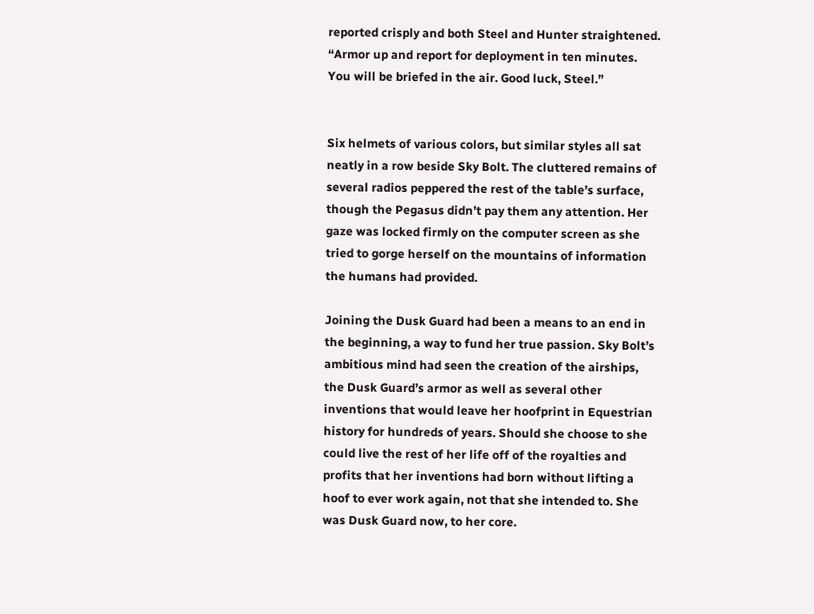reported crisply and both Steel and Hunter straightened. “Armor up and report for deployment in ten minutes. You will be briefed in the air. Good luck, Steel.”


Six helmets of various colors, but similar styles all sat neatly in a row beside Sky Bolt. The cluttered remains of several radios peppered the rest of the table’s surface, though the Pegasus didn’t pay them any attention. Her gaze was locked firmly on the computer screen as she tried to gorge herself on the mountains of information the humans had provided.

Joining the Dusk Guard had been a means to an end in the beginning, a way to fund her true passion. Sky Bolt’s ambitious mind had seen the creation of the airships, the Dusk Guard’s armor as well as several other inventions that would leave her hoofprint in Equestrian history for hundreds of years. Should she choose to she could live the rest of her life off of the royalties and profits that her inventions had born without lifting a hoof to ever work again, not that she intended to. She was Dusk Guard now, to her core.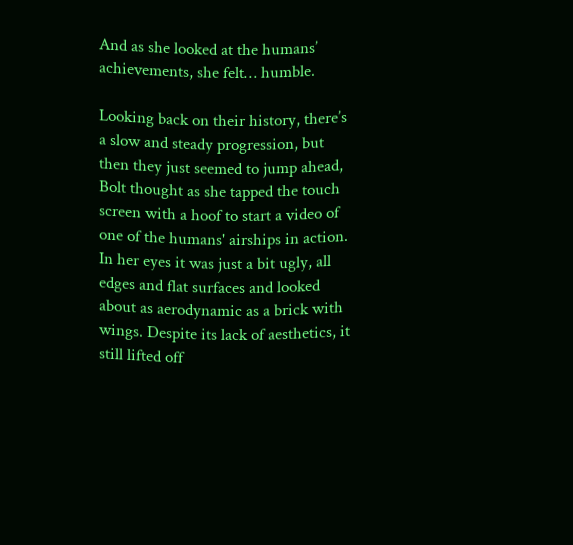And as she looked at the humans’ achievements, she felt… humble.

Looking back on their history, there’s a slow and steady progression, but then they just seemed to jump ahead, Bolt thought as she tapped the touch screen with a hoof to start a video of one of the humans' airships in action. In her eyes it was just a bit ugly, all edges and flat surfaces and looked about as aerodynamic as a brick with wings. Despite its lack of aesthetics, it still lifted off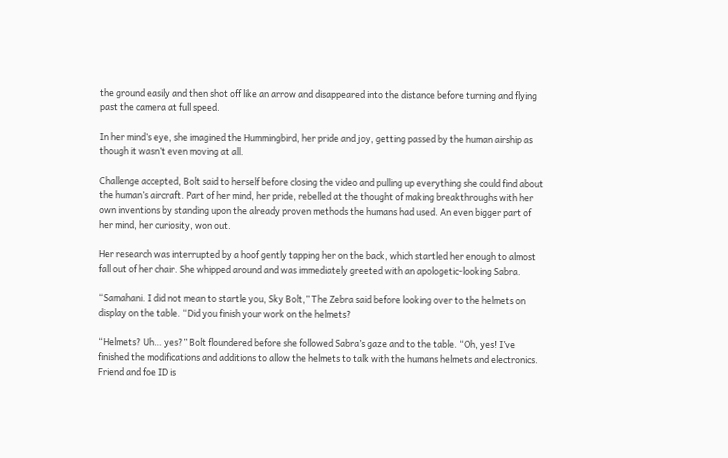the ground easily and then shot off like an arrow and disappeared into the distance before turning and flying past the camera at full speed.

In her mind’s eye, she imagined the Hummingbird, her pride and joy, getting passed by the human airship as though it wasn’t even moving at all.

Challenge accepted, Bolt said to herself before closing the video and pulling up everything she could find about the human’s aircraft. Part of her mind, her pride, rebelled at the thought of making breakthroughs with her own inventions by standing upon the already proven methods the humans had used. An even bigger part of her mind, her curiosity, won out.

Her research was interrupted by a hoof gently tapping her on the back, which startled her enough to almost fall out of her chair. She whipped around and was immediately greeted with an apologetic-looking Sabra.

“Samahani. I did not mean to startle you, Sky Bolt,” The Zebra said before looking over to the helmets on display on the table. “Did you finish your work on the helmets?

“Helmets? Uh… yes?” Bolt floundered before she followed Sabra’s gaze and to the table. “Oh, yes! I’ve finished the modifications and additions to allow the helmets to talk with the humans helmets and electronics. Friend and foe ID is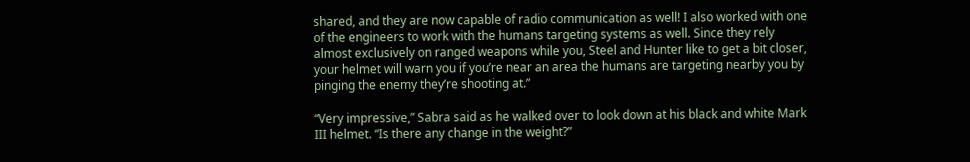shared, and they are now capable of radio communication as well! I also worked with one of the engineers to work with the humans targeting systems as well. Since they rely almost exclusively on ranged weapons while you, Steel and Hunter like to get a bit closer, your helmet will warn you if you’re near an area the humans are targeting nearby you by pinging the enemy they’re shooting at.”

“Very impressive,” Sabra said as he walked over to look down at his black and white Mark III helmet. “Is there any change in the weight?”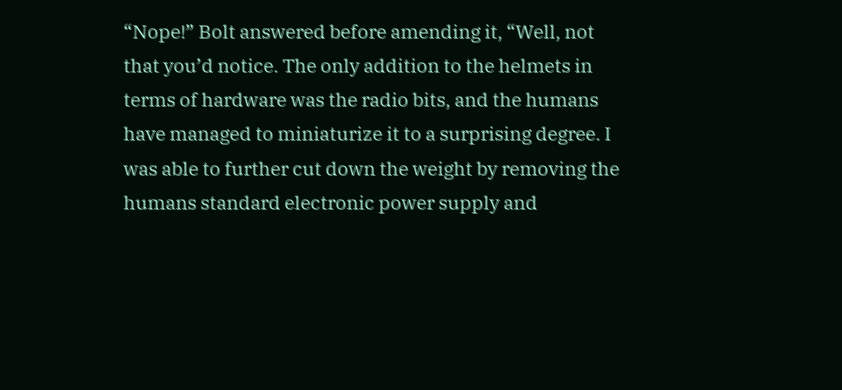“Nope!” Bolt answered before amending it, “Well, not that you’d notice. The only addition to the helmets in terms of hardware was the radio bits, and the humans have managed to miniaturize it to a surprising degree. I was able to further cut down the weight by removing the humans standard electronic power supply and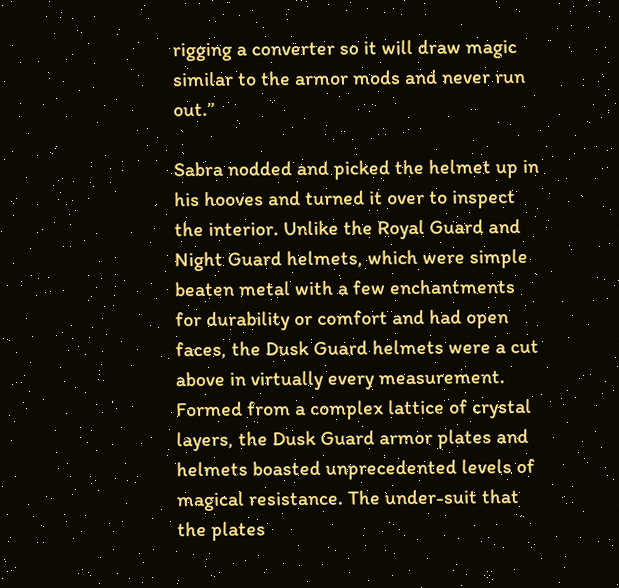rigging a converter so it will draw magic similar to the armor mods and never run out.”

Sabra nodded and picked the helmet up in his hooves and turned it over to inspect the interior. Unlike the Royal Guard and Night Guard helmets, which were simple beaten metal with a few enchantments for durability or comfort and had open faces, the Dusk Guard helmets were a cut above in virtually every measurement. Formed from a complex lattice of crystal layers, the Dusk Guard armor plates and helmets boasted unprecedented levels of magical resistance. The under-suit that the plates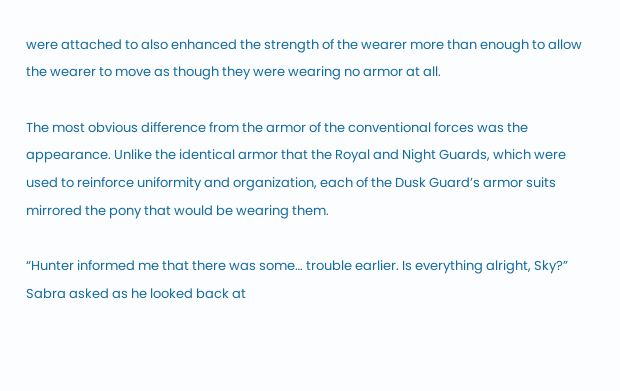were attached to also enhanced the strength of the wearer more than enough to allow the wearer to move as though they were wearing no armor at all.

The most obvious difference from the armor of the conventional forces was the appearance. Unlike the identical armor that the Royal and Night Guards, which were used to reinforce uniformity and organization, each of the Dusk Guard’s armor suits mirrored the pony that would be wearing them.

“Hunter informed me that there was some… trouble earlier. Is everything alright, Sky?” Sabra asked as he looked back at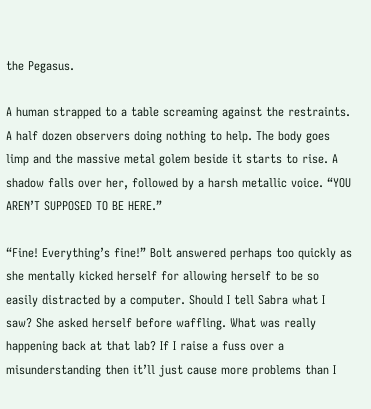the Pegasus.

A human strapped to a table screaming against the restraints. A half dozen observers doing nothing to help. The body goes limp and the massive metal golem beside it starts to rise. A shadow falls over her, followed by a harsh metallic voice. “YOU AREN’T SUPPOSED TO BE HERE.”

“Fine! Everything’s fine!” Bolt answered perhaps too quickly as she mentally kicked herself for allowing herself to be so easily distracted by a computer. Should I tell Sabra what I saw? She asked herself before waffling. What was really happening back at that lab? If I raise a fuss over a misunderstanding then it’ll just cause more problems than I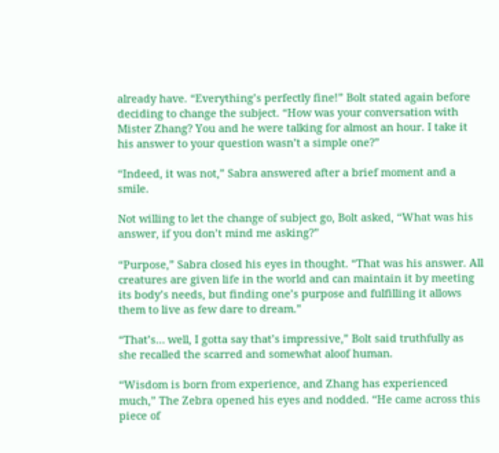already have. “Everything’s perfectly fine!” Bolt stated again before deciding to change the subject. “How was your conversation with Mister Zhang? You and he were talking for almost an hour. I take it his answer to your question wasn’t a simple one?”

“Indeed, it was not,” Sabra answered after a brief moment and a smile.

Not willing to let the change of subject go, Bolt asked, “What was his answer, if you don’t mind me asking?”

“Purpose,” Sabra closed his eyes in thought. “That was his answer. All creatures are given life in the world and can maintain it by meeting its body’s needs, but finding one’s purpose and fulfilling it allows them to live as few dare to dream.”

“That’s… well, I gotta say that’s impressive,” Bolt said truthfully as she recalled the scarred and somewhat aloof human.

“Wisdom is born from experience, and Zhang has experienced much,” The Zebra opened his eyes and nodded. “He came across this piece of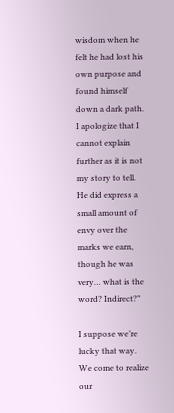wisdom when he felt he had lost his own purpose and found himself down a dark path. I apologize that I cannot explain further as it is not my story to tell. He did express a small amount of envy over the marks we earn, though he was very… what is the word? Indirect?”

I suppose we’re lucky that way. We come to realize our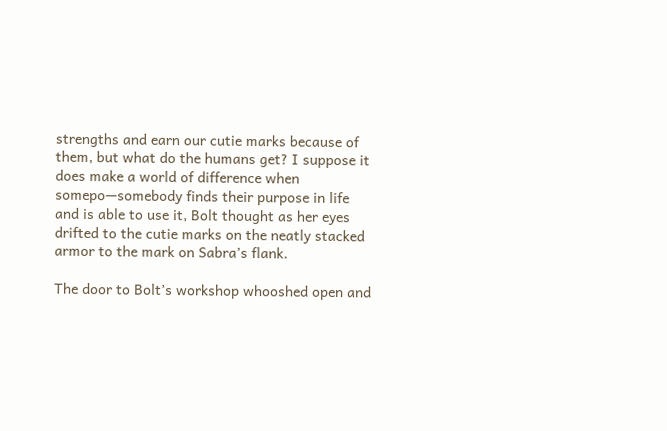strengths and earn our cutie marks because of them, but what do the humans get? I suppose it does make a world of difference when somepo—somebody finds their purpose in life and is able to use it, Bolt thought as her eyes drifted to the cutie marks on the neatly stacked armor to the mark on Sabra’s flank.

The door to Bolt’s workshop whooshed open and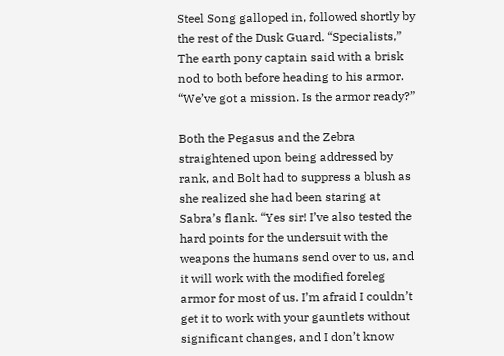Steel Song galloped in, followed shortly by the rest of the Dusk Guard. “Specialists,” The earth pony captain said with a brisk nod to both before heading to his armor. “We’ve got a mission. Is the armor ready?”

Both the Pegasus and the Zebra straightened upon being addressed by rank, and Bolt had to suppress a blush as she realized she had been staring at Sabra’s flank. “Yes sir! I’ve also tested the hard points for the undersuit with the weapons the humans send over to us, and it will work with the modified foreleg armor for most of us. I’m afraid I couldn’t get it to work with your gauntlets without significant changes, and I don’t know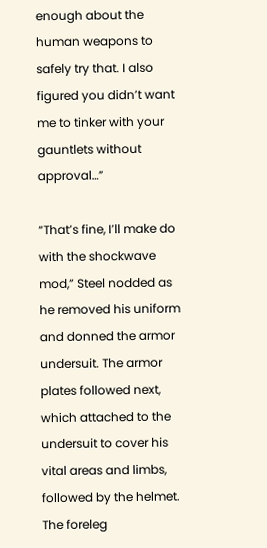enough about the human weapons to safely try that. I also figured you didn’t want me to tinker with your gauntlets without approval…”

“That’s fine, I’ll make do with the shockwave mod,” Steel nodded as he removed his uniform and donned the armor undersuit. The armor plates followed next, which attached to the undersuit to cover his vital areas and limbs, followed by the helmet. The foreleg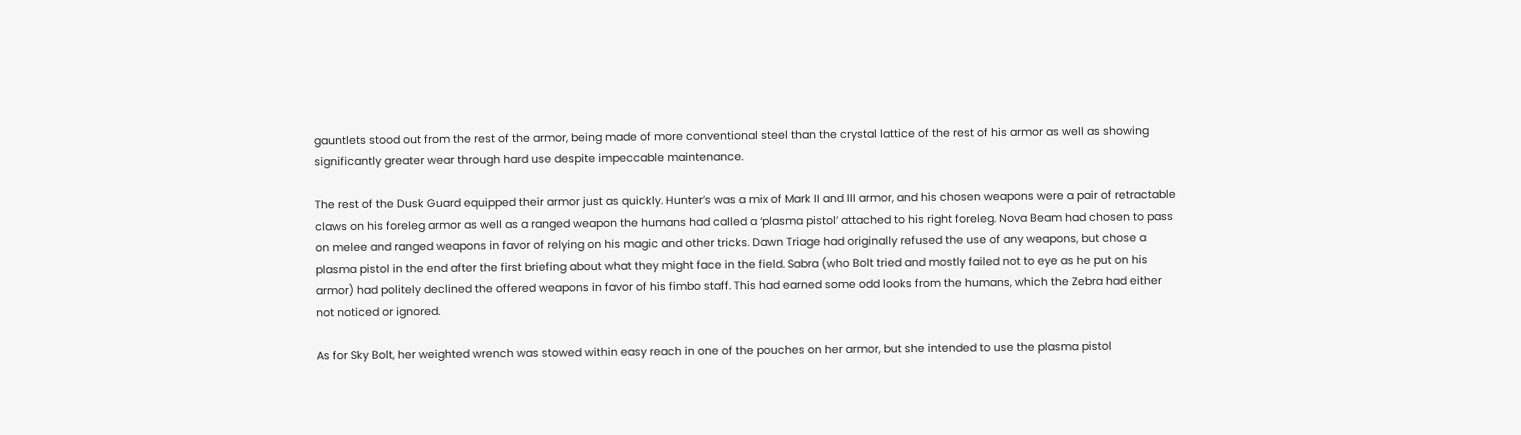gauntlets stood out from the rest of the armor, being made of more conventional steel than the crystal lattice of the rest of his armor as well as showing significantly greater wear through hard use despite impeccable maintenance.

The rest of the Dusk Guard equipped their armor just as quickly. Hunter’s was a mix of Mark II and III armor, and his chosen weapons were a pair of retractable claws on his foreleg armor as well as a ranged weapon the humans had called a ‘plasma pistol’ attached to his right foreleg. Nova Beam had chosen to pass on melee and ranged weapons in favor of relying on his magic and other tricks. Dawn Triage had originally refused the use of any weapons, but chose a plasma pistol in the end after the first briefing about what they might face in the field. Sabra (who Bolt tried and mostly failed not to eye as he put on his armor) had politely declined the offered weapons in favor of his fimbo staff. This had earned some odd looks from the humans, which the Zebra had either not noticed or ignored.

As for Sky Bolt, her weighted wrench was stowed within easy reach in one of the pouches on her armor, but she intended to use the plasma pistol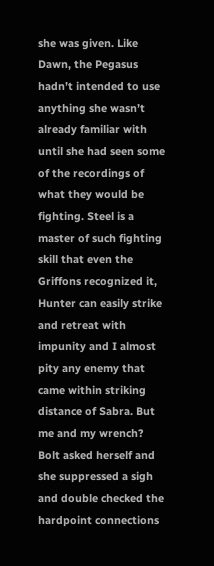she was given. Like Dawn, the Pegasus hadn’t intended to use anything she wasn’t already familiar with until she had seen some of the recordings of what they would be fighting. Steel is a master of such fighting skill that even the Griffons recognized it, Hunter can easily strike and retreat with impunity and I almost pity any enemy that came within striking distance of Sabra. But me and my wrench? Bolt asked herself and she suppressed a sigh and double checked the hardpoint connections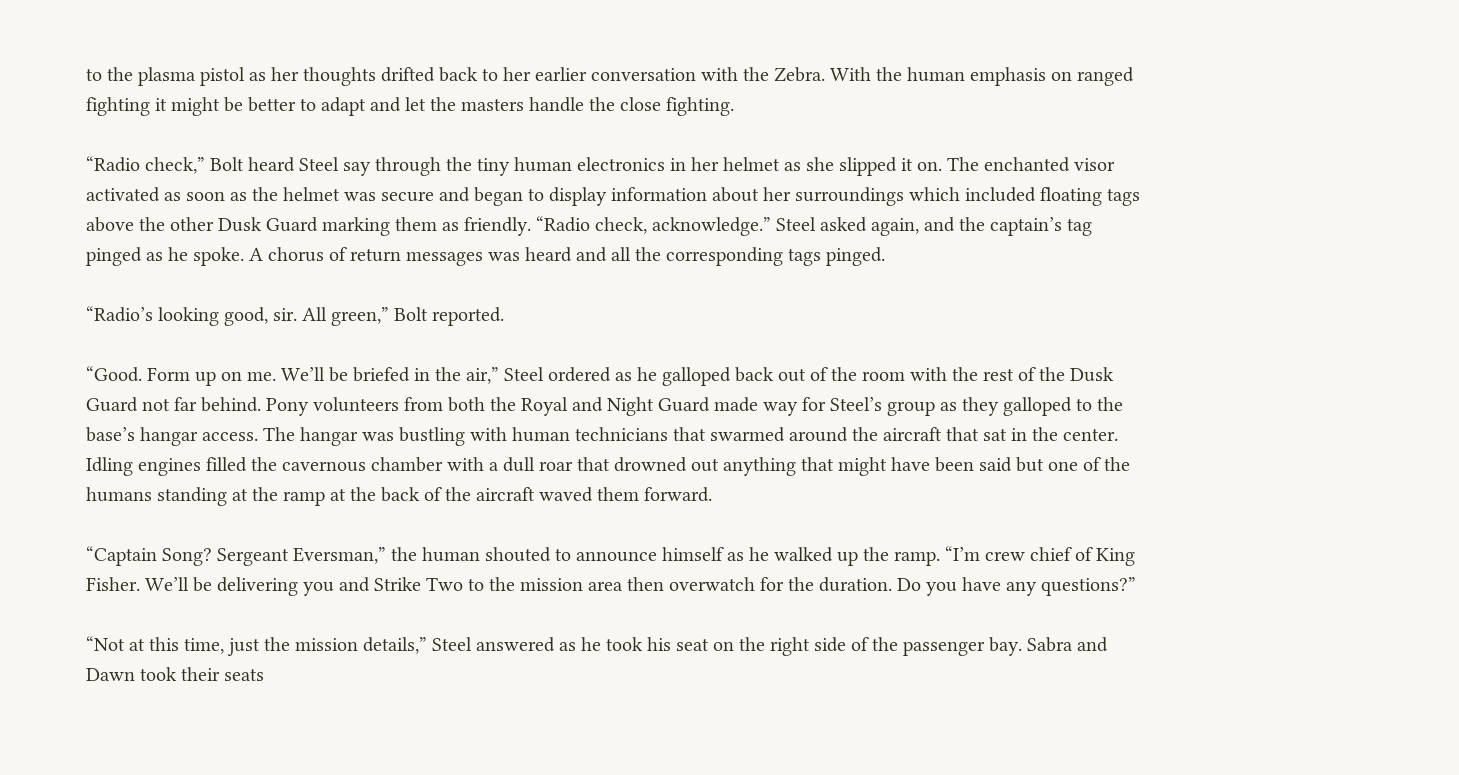to the plasma pistol as her thoughts drifted back to her earlier conversation with the Zebra. With the human emphasis on ranged fighting it might be better to adapt and let the masters handle the close fighting.

“Radio check,” Bolt heard Steel say through the tiny human electronics in her helmet as she slipped it on. The enchanted visor activated as soon as the helmet was secure and began to display information about her surroundings which included floating tags above the other Dusk Guard marking them as friendly. “Radio check, acknowledge.” Steel asked again, and the captain’s tag pinged as he spoke. A chorus of return messages was heard and all the corresponding tags pinged.

“Radio’s looking good, sir. All green,” Bolt reported.

“Good. Form up on me. We’ll be briefed in the air,” Steel ordered as he galloped back out of the room with the rest of the Dusk Guard not far behind. Pony volunteers from both the Royal and Night Guard made way for Steel’s group as they galloped to the base’s hangar access. The hangar was bustling with human technicians that swarmed around the aircraft that sat in the center. Idling engines filled the cavernous chamber with a dull roar that drowned out anything that might have been said but one of the humans standing at the ramp at the back of the aircraft waved them forward.

“Captain Song? Sergeant Eversman,” the human shouted to announce himself as he walked up the ramp. “I’m crew chief of King Fisher. We’ll be delivering you and Strike Two to the mission area then overwatch for the duration. Do you have any questions?”

“Not at this time, just the mission details,” Steel answered as he took his seat on the right side of the passenger bay. Sabra and Dawn took their seats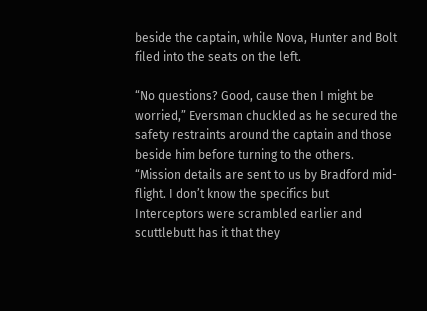beside the captain, while Nova, Hunter and Bolt filed into the seats on the left.

“No questions? Good, cause then I might be worried,” Eversman chuckled as he secured the safety restraints around the captain and those beside him before turning to the others. “Mission details are sent to us by Bradford mid-flight. I don’t know the specifics but Interceptors were scrambled earlier and scuttlebutt has it that they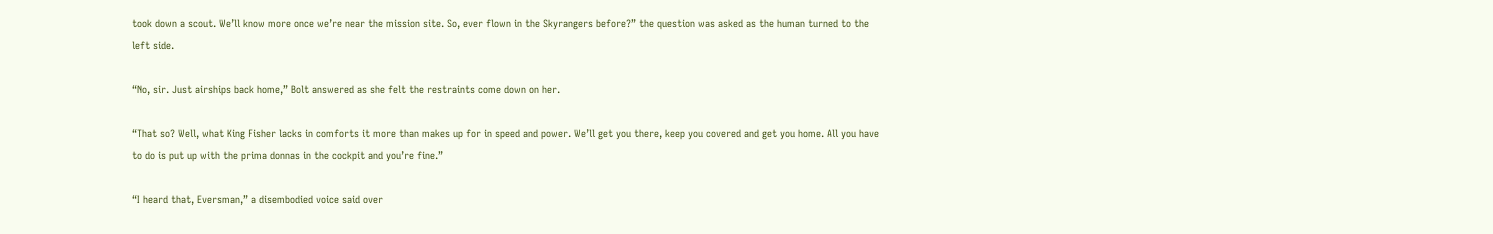took down a scout. We’ll know more once we’re near the mission site. So, ever flown in the Skyrangers before?” the question was asked as the human turned to the left side.

“No, sir. Just airships back home,” Bolt answered as she felt the restraints come down on her.

“That so? Well, what King Fisher lacks in comforts it more than makes up for in speed and power. We’ll get you there, keep you covered and get you home. All you have to do is put up with the prima donnas in the cockpit and you’re fine.”

“I heard that, Eversman,” a disembodied voice said over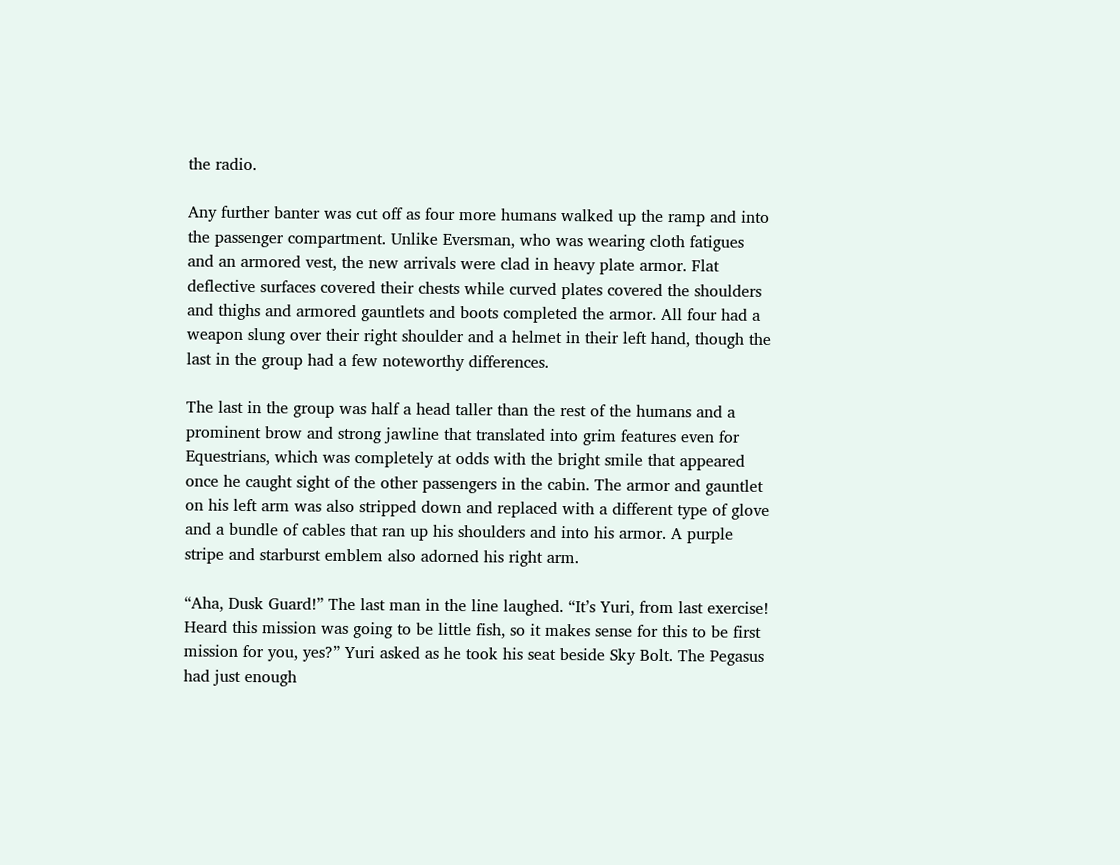the radio.

Any further banter was cut off as four more humans walked up the ramp and into the passenger compartment. Unlike Eversman, who was wearing cloth fatigues and an armored vest, the new arrivals were clad in heavy plate armor. Flat deflective surfaces covered their chests while curved plates covered the shoulders and thighs and armored gauntlets and boots completed the armor. All four had a weapon slung over their right shoulder and a helmet in their left hand, though the last in the group had a few noteworthy differences.

The last in the group was half a head taller than the rest of the humans and a prominent brow and strong jawline that translated into grim features even for Equestrians, which was completely at odds with the bright smile that appeared once he caught sight of the other passengers in the cabin. The armor and gauntlet on his left arm was also stripped down and replaced with a different type of glove and a bundle of cables that ran up his shoulders and into his armor. A purple stripe and starburst emblem also adorned his right arm.

“Aha, Dusk Guard!” The last man in the line laughed. “It’s Yuri, from last exercise! Heard this mission was going to be little fish, so it makes sense for this to be first mission for you, yes?” Yuri asked as he took his seat beside Sky Bolt. The Pegasus had just enough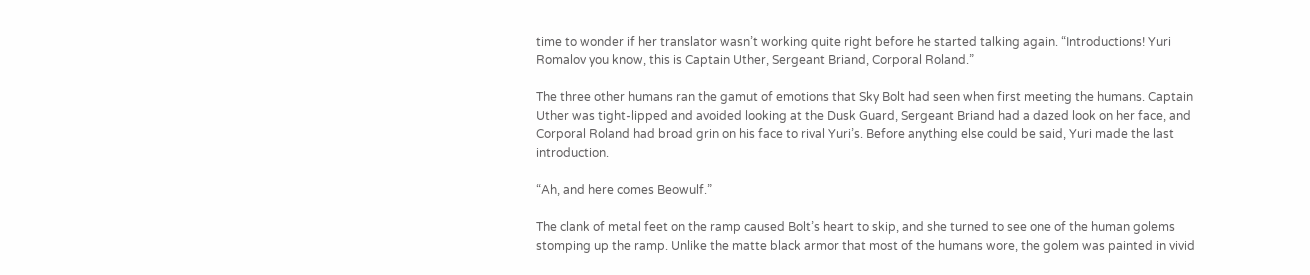time to wonder if her translator wasn’t working quite right before he started talking again. “Introductions! Yuri Romalov you know, this is Captain Uther, Sergeant Briand, Corporal Roland.”

The three other humans ran the gamut of emotions that Sky Bolt had seen when first meeting the humans. Captain Uther was tight-lipped and avoided looking at the Dusk Guard, Sergeant Briand had a dazed look on her face, and Corporal Roland had broad grin on his face to rival Yuri’s. Before anything else could be said, Yuri made the last introduction.

“Ah, and here comes Beowulf.”

The clank of metal feet on the ramp caused Bolt’s heart to skip, and she turned to see one of the human golems stomping up the ramp. Unlike the matte black armor that most of the humans wore, the golem was painted in vivid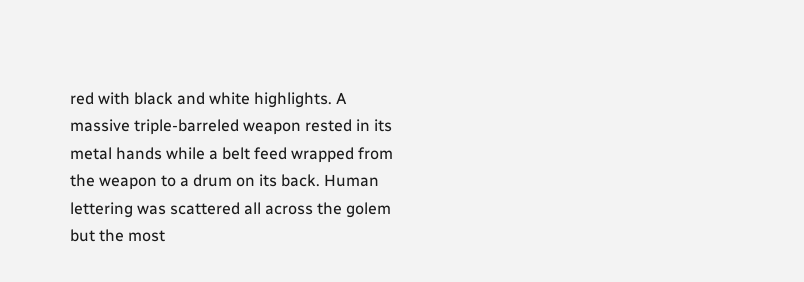red with black and white highlights. A massive triple-barreled weapon rested in its metal hands while a belt feed wrapped from the weapon to a drum on its back. Human lettering was scattered all across the golem but the most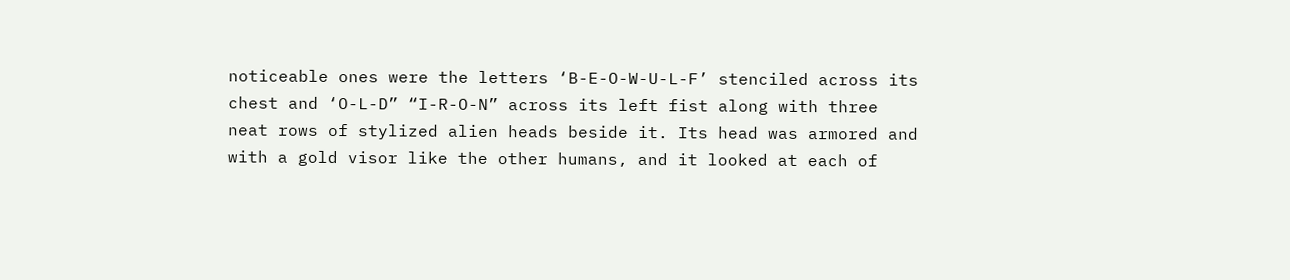noticeable ones were the letters ‘B-E-O-W-U-L-F’ stenciled across its chest and ‘O-L-D” “I-R-O-N” across its left fist along with three neat rows of stylized alien heads beside it. Its head was armored and with a gold visor like the other humans, and it looked at each of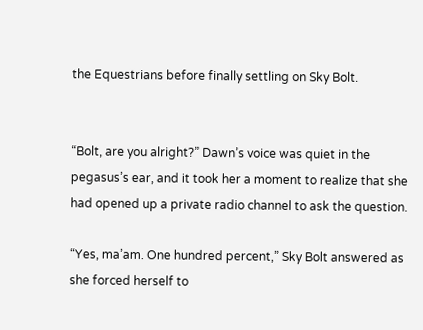the Equestrians before finally settling on Sky Bolt.


“Bolt, are you alright?” Dawn’s voice was quiet in the pegasus’s ear, and it took her a moment to realize that she had opened up a private radio channel to ask the question.

“Yes, ma’am. One hundred percent,” Sky Bolt answered as she forced herself to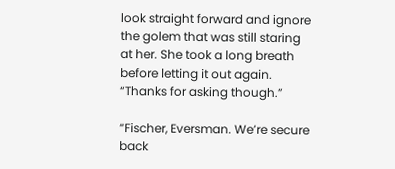look straight forward and ignore the golem that was still staring at her. She took a long breath before letting it out again. “Thanks for asking though.”

“Fischer, Eversman. We’re secure back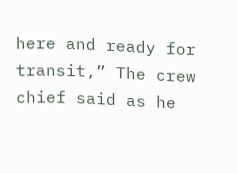here and ready for transit,” The crew chief said as he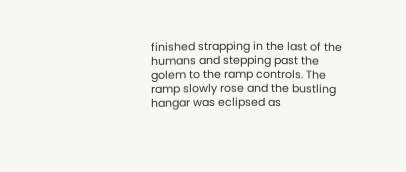finished strapping in the last of the humans and stepping past the golem to the ramp controls. The ramp slowly rose and the bustling hangar was eclipsed as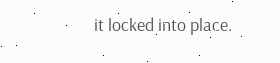it locked into place.